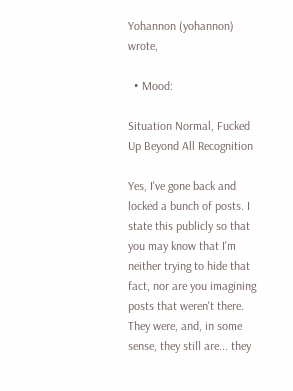Yohannon (yohannon) wrote,

  • Mood:

Situation Normal, Fucked Up Beyond All Recognition

Yes, I've gone back and locked a bunch of posts. I state this publicly so that you may know that I'm neither trying to hide that fact, nor are you imagining posts that weren't there. They were, and, in some sense, they still are... they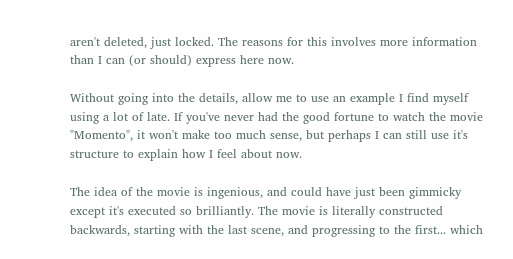aren't deleted, just locked. The reasons for this involves more information than I can (or should) express here now.

Without going into the details, allow me to use an example I find myself using a lot of late. If you've never had the good fortune to watch the movie "Momento", it won't make too much sense, but perhaps I can still use it's structure to explain how I feel about now.

The idea of the movie is ingenious, and could have just been gimmicky except it's executed so brilliantly. The movie is literally constructed backwards, starting with the last scene, and progressing to the first... which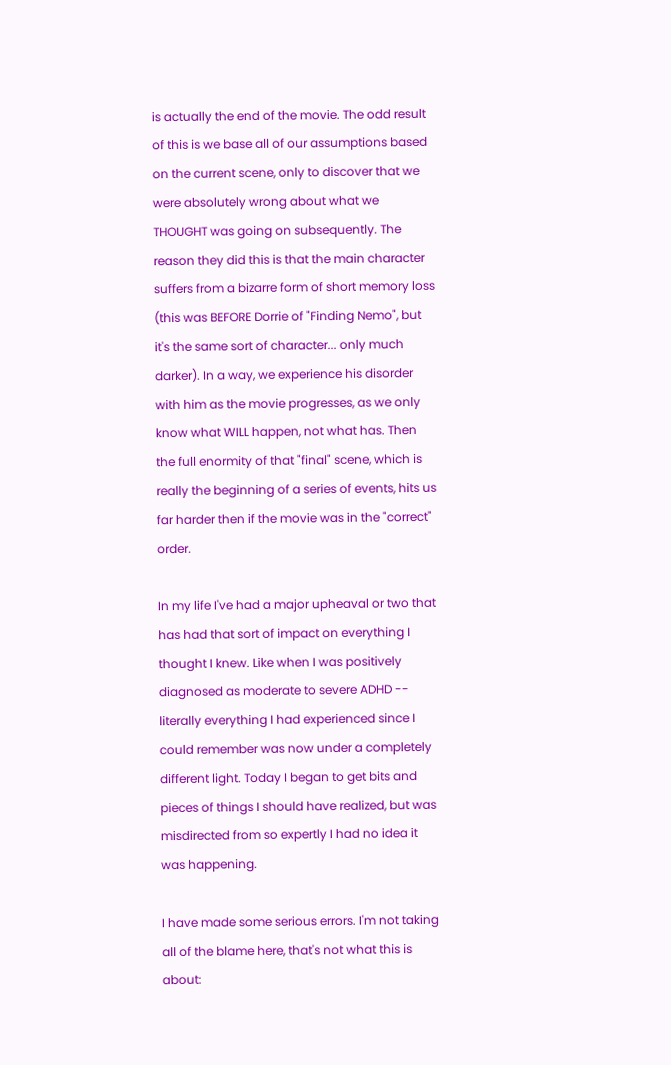is actually the end of the movie. The odd result of this is we base all of our assumptions based on the current scene, only to discover that we were absolutely wrong about what we THOUGHT was going on subsequently. The reason they did this is that the main character suffers from a bizarre form of short memory loss (this was BEFORE Dorrie of "Finding Nemo", but it's the same sort of character... only much darker). In a way, we experience his disorder with him as the movie progresses, as we only know what WILL happen, not what has. Then the full enormity of that "final" scene, which is really the beginning of a series of events, hits us far harder then if the movie was in the "correct" order.

In my life I've had a major upheaval or two that has had that sort of impact on everything I thought I knew. Like when I was positively diagnosed as moderate to severe ADHD -- literally everything I had experienced since I could remember was now under a completely different light. Today I began to get bits and pieces of things I should have realized, but was misdirected from so expertly I had no idea it was happening.

I have made some serious errors. I'm not taking all of the blame here, that's not what this is about: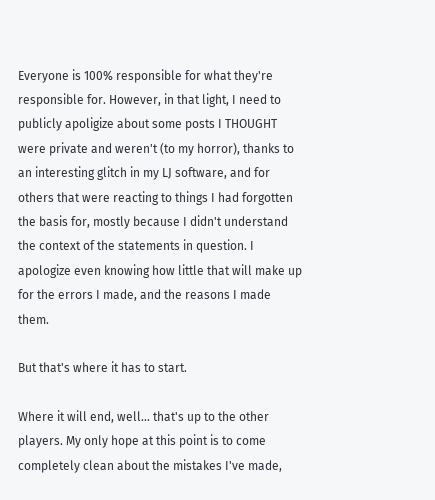Everyone is 100% responsible for what they're responsible for. However, in that light, I need to publicly apoligize about some posts I THOUGHT were private and weren't (to my horror), thanks to an interesting glitch in my LJ software, and for others that were reacting to things I had forgotten the basis for, mostly because I didn't understand the context of the statements in question. I apologize even knowing how little that will make up for the errors I made, and the reasons I made them.

But that's where it has to start.

Where it will end, well... that's up to the other players. My only hope at this point is to come completely clean about the mistakes I've made,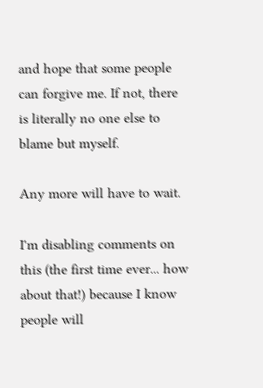and hope that some people can forgive me. If not, there is literally no one else to blame but myself.

Any more will have to wait.

I'm disabling comments on this (the first time ever... how about that!) because I know people will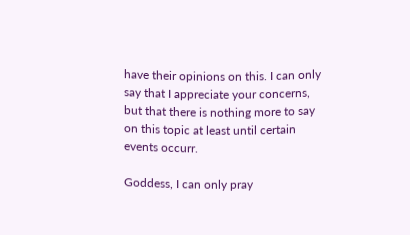have their opinions on this. I can only say that I appreciate your concerns, but that there is nothing more to say on this topic at least until certain events occurr.

Goddess, I can only pray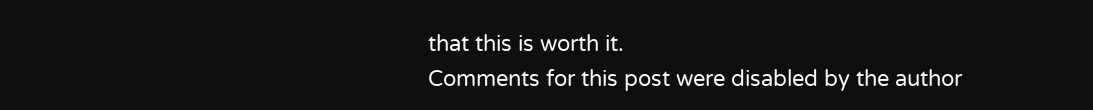that this is worth it.
Comments for this post were disabled by the author